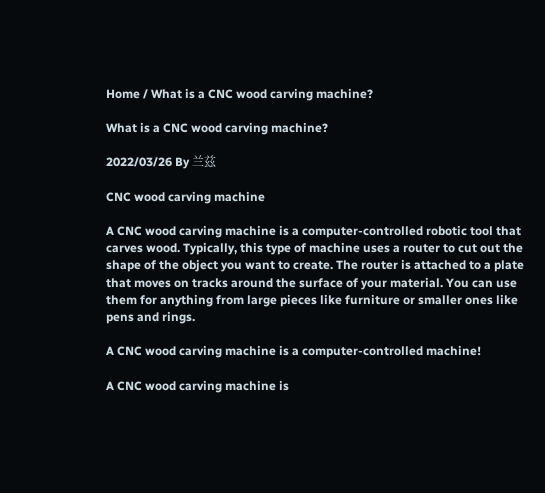Home / What is a CNC wood carving machine?

What is a CNC wood carving machine?

2022/03/26 By 兰兹

CNC wood carving machine

A CNC wood carving machine is a computer-controlled robotic tool that carves wood. Typically, this type of machine uses a router to cut out the shape of the object you want to create. The router is attached to a plate that moves on tracks around the surface of your material. You can use them for anything from large pieces like furniture or smaller ones like pens and rings.

A CNC wood carving machine is a computer-controlled machine!

A CNC wood carving machine is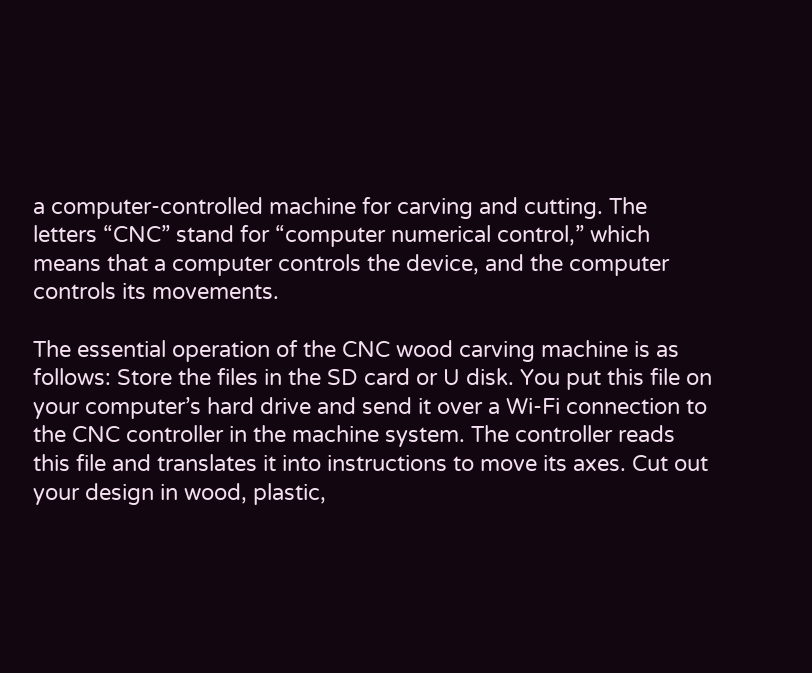a computer-controlled machine for carving and cutting. The letters “CNC” stand for “computer numerical control,” which means that a computer controls the device, and the computer controls its movements.

The essential operation of the CNC wood carving machine is as follows: Store the files in the SD card or U disk. You put this file on your computer’s hard drive and send it over a Wi-Fi connection to the CNC controller in the machine system. The controller reads this file and translates it into instructions to move its axes. Cut out your design in wood, plastic,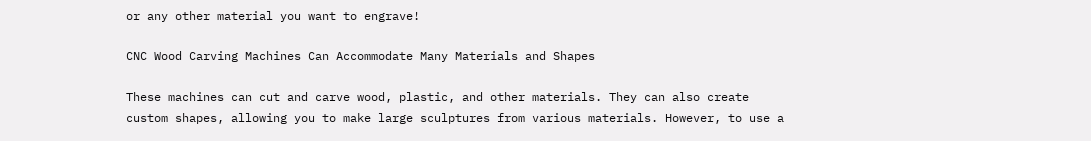or any other material you want to engrave!

CNC Wood Carving Machines Can Accommodate Many Materials and Shapes

These machines can cut and carve wood, plastic, and other materials. They can also create custom shapes, allowing you to make large sculptures from various materials. However, to use a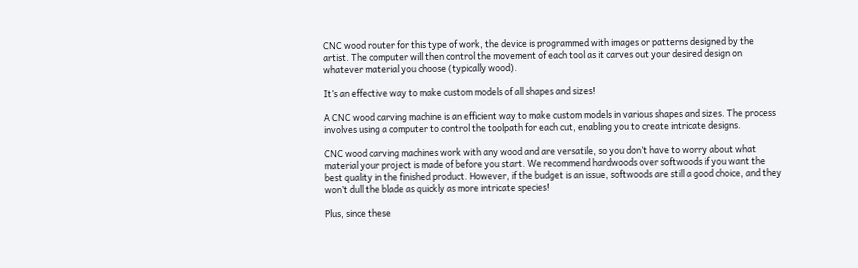CNC wood router for this type of work, the device is programmed with images or patterns designed by the artist. The computer will then control the movement of each tool as it carves out your desired design on whatever material you choose (typically wood).

It’s an effective way to make custom models of all shapes and sizes!

A CNC wood carving machine is an efficient way to make custom models in various shapes and sizes. The process involves using a computer to control the toolpath for each cut, enabling you to create intricate designs.

CNC wood carving machines work with any wood and are versatile, so you don’t have to worry about what material your project is made of before you start. We recommend hardwoods over softwoods if you want the best quality in the finished product. However, if the budget is an issue, softwoods are still a good choice, and they won’t dull the blade as quickly as more intricate species!

Plus, since these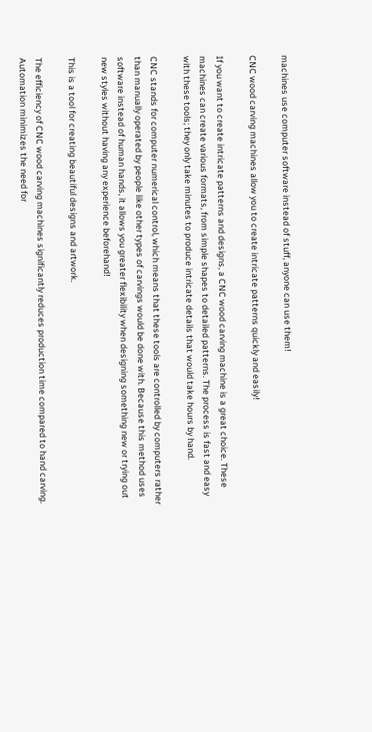machines use computer software instead of stuff, anyone can use them!

CNC wood carving machines allow you to create intricate patterns quickly and easily!

If you want to create intricate patterns and designs, a CNC wood carving machine is a great choice. These machines can create various formats, from simple shapes to detailed patterns. The process is fast and easy with these tools; they only take minutes to produce intricate details that would take hours by hand.

CNC stands for computer numerical control, which means that these tools are controlled by computers rather than manually operated by people like other types of carvings would be done with. Because this method uses software instead of human hands, it allows you greater flexibility when designing something new or trying out new styles without having any experience beforehand!

This is a tool for creating beautiful designs and artwork.

The efficiency of CNC wood carving machines significantly reduces production time compared to hand carving. Automation minimizes the need for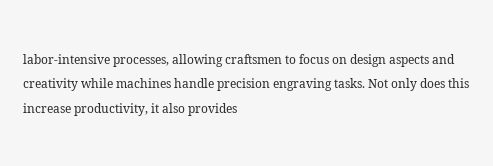labor-intensive processes, allowing craftsmen to focus on design aspects and creativity while machines handle precision engraving tasks. Not only does this increase productivity, it also provides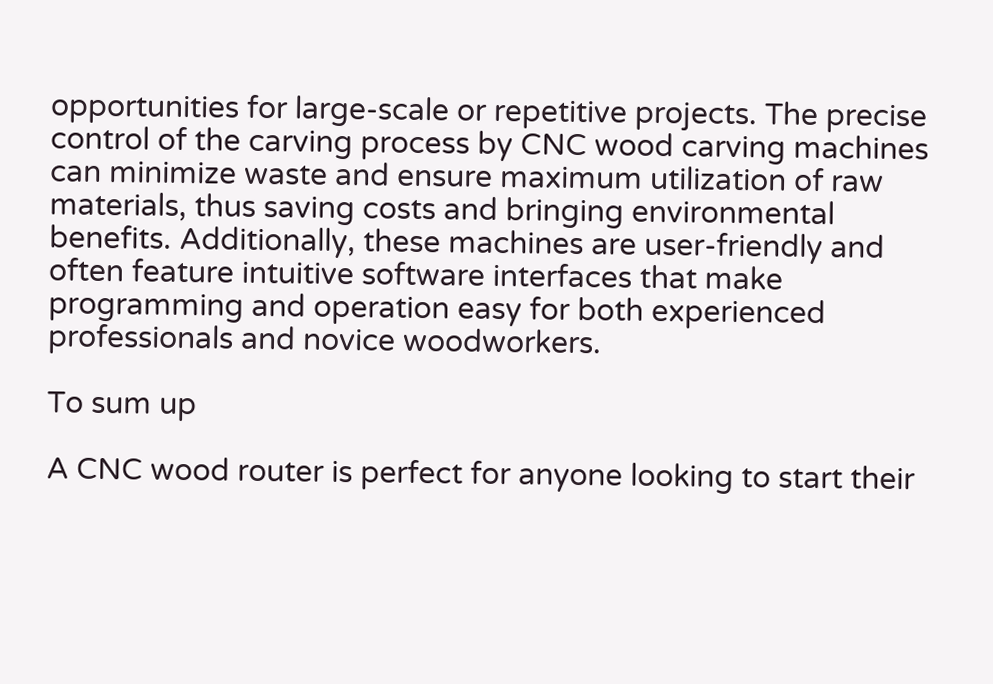opportunities for large-scale or repetitive projects. The precise control of the carving process by CNC wood carving machines can minimize waste and ensure maximum utilization of raw materials, thus saving costs and bringing environmental benefits. Additionally, these machines are user-friendly and often feature intuitive software interfaces that make programming and operation easy for both experienced professionals and novice woodworkers.

To sum up

A CNC wood router is perfect for anyone looking to start their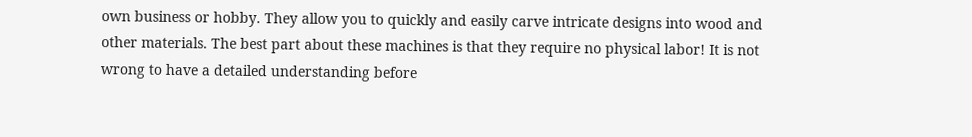own business or hobby. They allow you to quickly and easily carve intricate designs into wood and other materials. The best part about these machines is that they require no physical labor! It is not wrong to have a detailed understanding before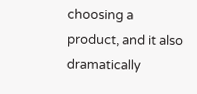choosing a product, and it also dramatically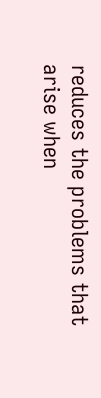reduces the problems that arise when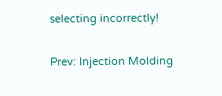selecting incorrectly!

Prev: Injection Molding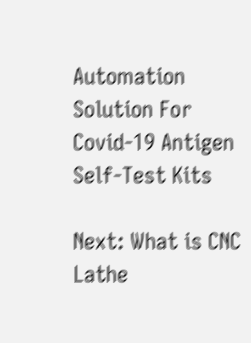Automation Solution For Covid-19 Antigen Self-Test Kits

Next: What is CNC Lathe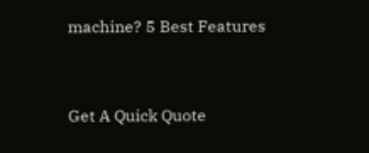machine? 5 Best Features



Get A Quick Quote